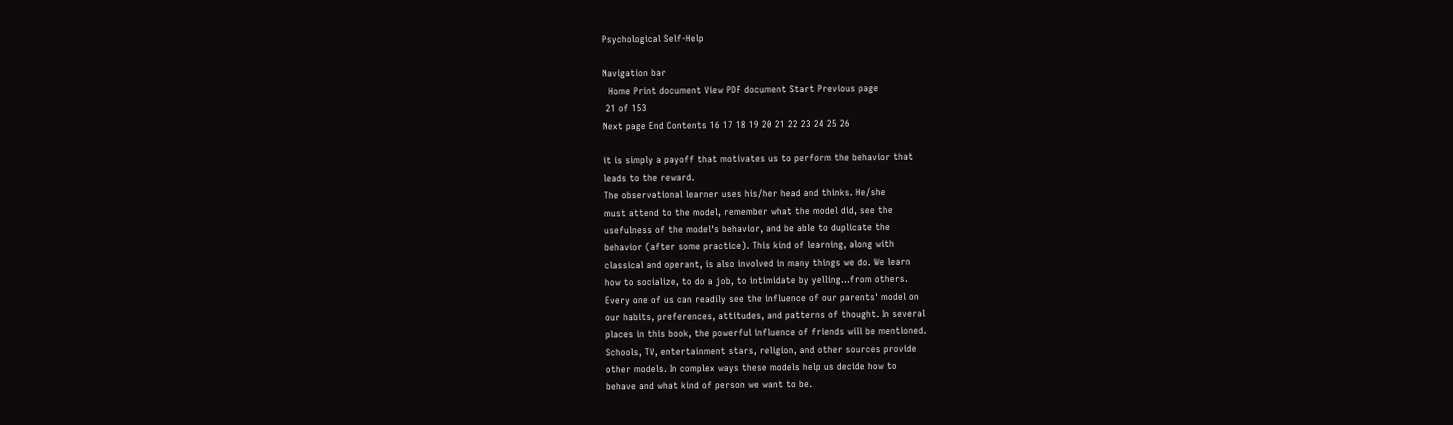Psychological Self-Help

Navigation bar
  Home Print document View PDF document Start Previous page
 21 of 153
Next page End Contents 16 17 18 19 20 21 22 23 24 25 26

it is simply a payoff that motivates us to perform the behavior that
leads to the reward.
The observational learner uses his/her head and thinks. He/she
must attend to the model, remember what the model did, see the
usefulness of the model's behavior, and be able to duplicate the
behavior (after some practice). This kind of learning, along with
classical and operant, is also involved in many things we do. We learn
how to socialize, to do a job, to intimidate by yelling...from others.
Every one of us can readily see the influence of our parents' model on
our habits, preferences, attitudes, and patterns of thought. In several
places in this book, the powerful influence of friends will be mentioned.
Schools, TV, entertainment stars, religion, and other sources provide
other models. In complex ways these models help us decide how to
behave and what kind of person we want to be.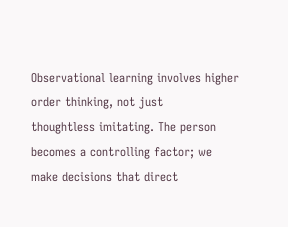Observational learning involves higher order thinking, not just
thoughtless imitating. The person becomes a controlling factor; we
make decisions that direct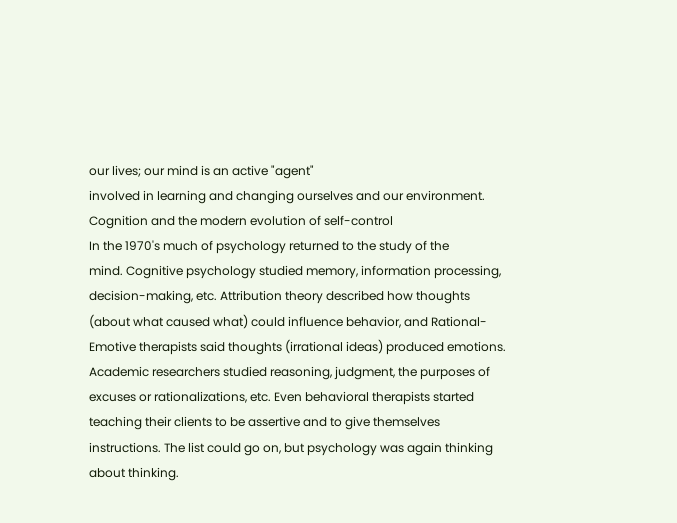our lives; our mind is an active "agent"
involved in learning and changing ourselves and our environment.
Cognition and the modern evolution of self-control
In the 1970's much of psychology returned to the study of the
mind. Cognitive psychology studied memory, information processing,
decision-making, etc. Attribution theory described how thoughts
(about what caused what) could influence behavior, and Rational-
Emotive therapists said thoughts (irrational ideas) produced emotions.
Academic researchers studied reasoning, judgment, the purposes of
excuses or rationalizations, etc. Even behavioral therapists started
teaching their clients to be assertive and to give themselves
instructions. The list could go on, but psychology was again thinking
about thinking.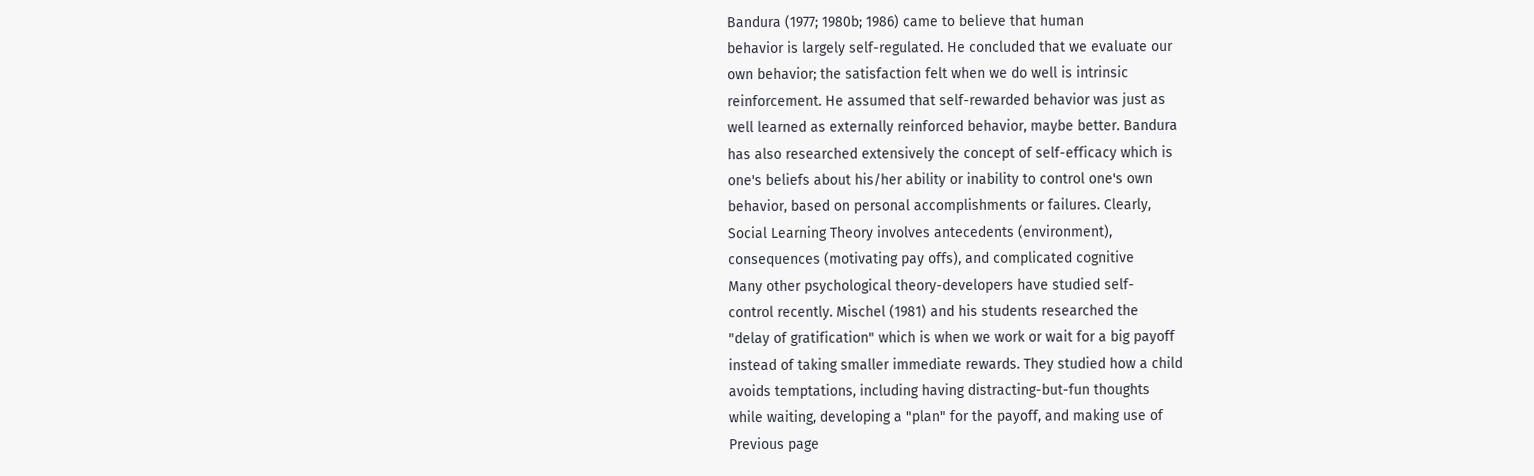Bandura (1977; 1980b; 1986) came to believe that human
behavior is largely self-regulated. He concluded that we evaluate our
own behavior; the satisfaction felt when we do well is intrinsic
reinforcement. He assumed that self-rewarded behavior was just as
well learned as externally reinforced behavior, maybe better. Bandura
has also researched extensively the concept of self-efficacy which is
one's beliefs about his/her ability or inability to control one's own
behavior, based on personal accomplishments or failures. Clearly,
Social Learning Theory involves antecedents (environment),
consequences (motivating pay offs), and complicated cognitive
Many other psychological theory-developers have studied self-
control recently. Mischel (1981) and his students researched the
"delay of gratification" which is when we work or wait for a big payoff
instead of taking smaller immediate rewards. They studied how a child
avoids temptations, including having distracting-but-fun thoughts
while waiting, developing a "plan" for the payoff, and making use of
Previous page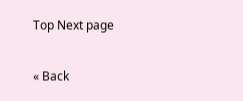Top Next page

« Back